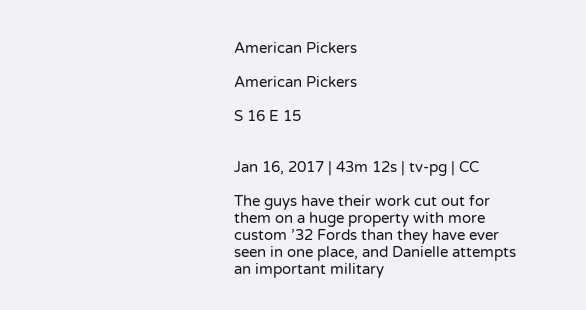American Pickers

American Pickers

S 16 E 15


Jan 16, 2017 | 43m 12s | tv-pg | CC

The guys have their work cut out for them on a huge property with more custom ’32 Fords than they have ever seen in one place, and Danielle attempts an important military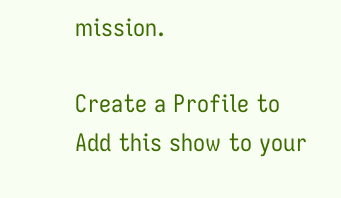mission.

Create a Profile to Add this show to your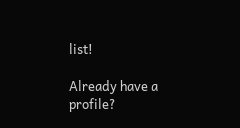list!

Already have a profile?